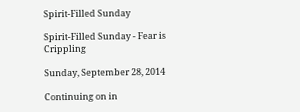Spirit-Filled Sunday

Spirit-Filled Sunday - Fear is Crippling

Sunday, September 28, 2014

Continuing on in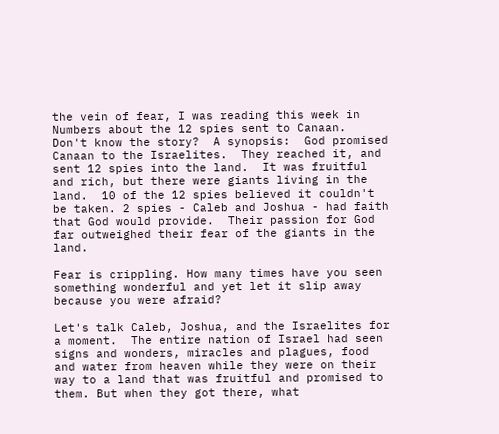the vein of fear, I was reading this week in Numbers about the 12 spies sent to Canaan.  Don't know the story?  A synopsis:  God promised Canaan to the Israelites.  They reached it, and sent 12 spies into the land.  It was fruitful and rich, but there were giants living in the land.  10 of the 12 spies believed it couldn't be taken. 2 spies - Caleb and Joshua - had faith that God would provide.  Their passion for God far outweighed their fear of the giants in the land.

Fear is crippling. How many times have you seen something wonderful and yet let it slip away because you were afraid?

Let's talk Caleb, Joshua, and the Israelites for a moment.  The entire nation of Israel had seen signs and wonders, miracles and plagues, food and water from heaven while they were on their way to a land that was fruitful and promised to them. But when they got there, what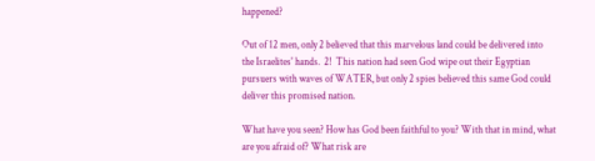happened?

Out of 12 men, only 2 believed that this marvelous land could be delivered into the Israelites' hands.  2!  This nation had seen God wipe out their Egyptian pursuers with waves of WATER, but only 2 spies believed this same God could deliver this promised nation.

What have you seen? How has God been faithful to you? With that in mind, what are you afraid of? What risk are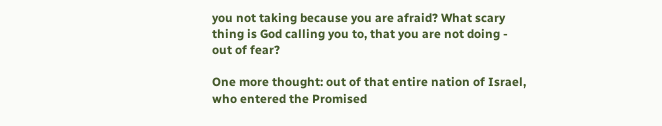you not taking because you are afraid? What scary thing is God calling you to, that you are not doing - out of fear?

One more thought: out of that entire nation of Israel, who entered the Promised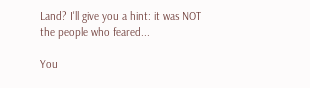Land? I'll give you a hint: it was NOT the people who feared...

You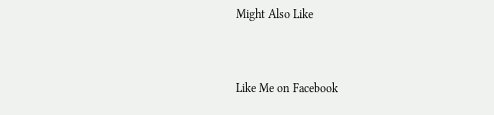Might Also Like



Like Me on Facebook